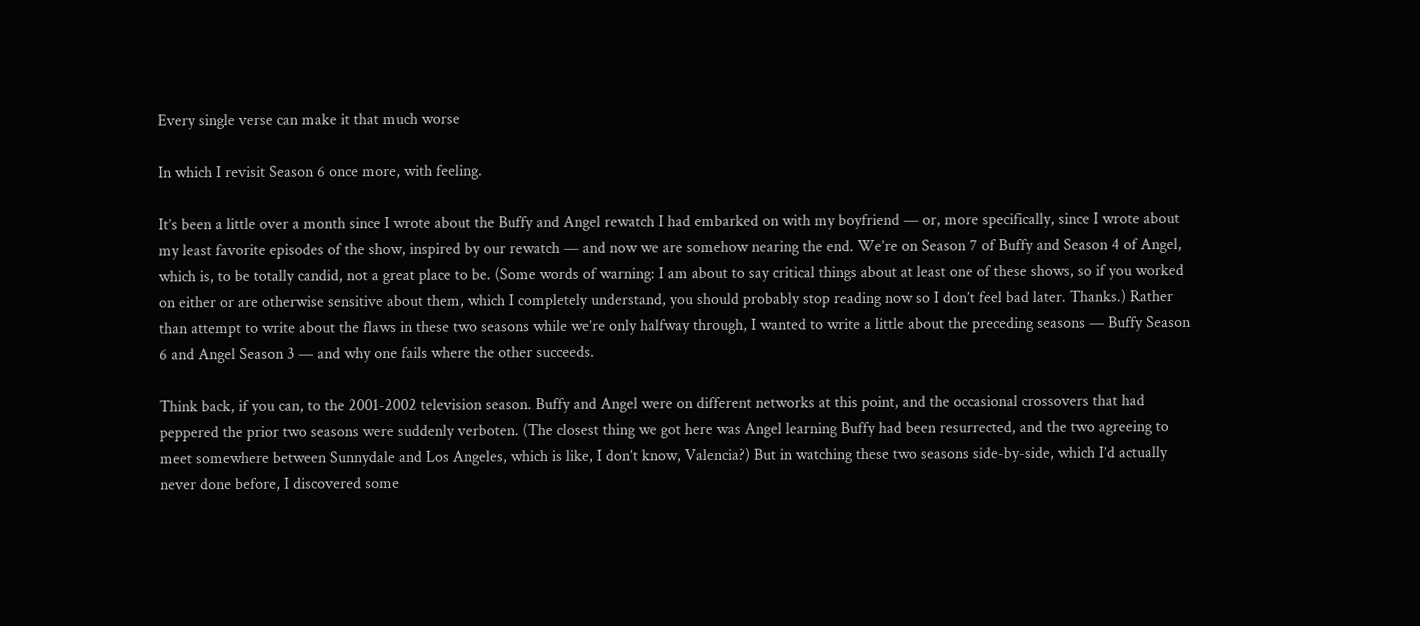Every single verse can make it that much worse

In which I revisit Season 6 once more, with feeling.

It’s been a little over a month since I wrote about the Buffy and Angel rewatch I had embarked on with my boyfriend — or, more specifically, since I wrote about my least favorite episodes of the show, inspired by our rewatch — and now we are somehow nearing the end. We’re on Season 7 of Buffy and Season 4 of Angel, which is, to be totally candid, not a great place to be. (Some words of warning: I am about to say critical things about at least one of these shows, so if you worked on either or are otherwise sensitive about them, which I completely understand, you should probably stop reading now so I don’t feel bad later. Thanks.) Rather than attempt to write about the flaws in these two seasons while we’re only halfway through, I wanted to write a little about the preceding seasons — Buffy Season 6 and Angel Season 3 — and why one fails where the other succeeds.

Think back, if you can, to the 2001-2002 television season. Buffy and Angel were on different networks at this point, and the occasional crossovers that had peppered the prior two seasons were suddenly verboten. (The closest thing we got here was Angel learning Buffy had been resurrected, and the two agreeing to meet somewhere between Sunnydale and Los Angeles, which is like, I don’t know, Valencia?) But in watching these two seasons side-by-side, which I’d actually never done before, I discovered some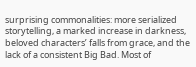surprising commonalities: more serialized storytelling, a marked increase in darkness, beloved characters’ falls from grace, and the lack of a consistent Big Bad. Most of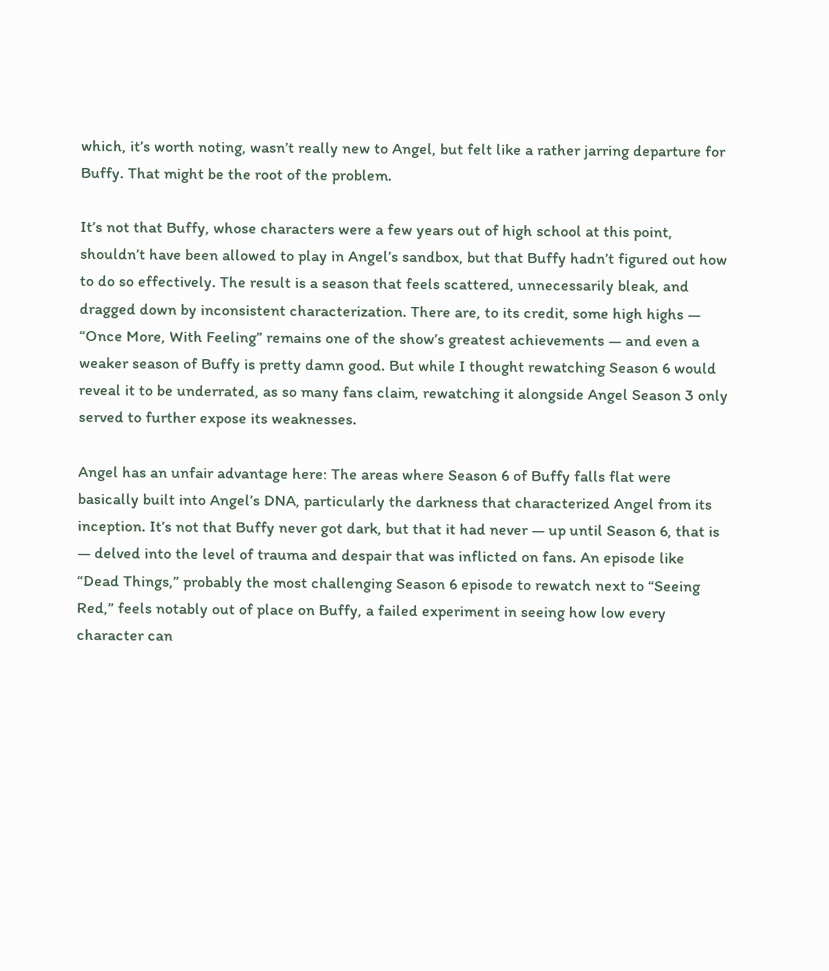which, it’s worth noting, wasn’t really new to Angel, but felt like a rather jarring departure for Buffy. That might be the root of the problem.

It’s not that Buffy, whose characters were a few years out of high school at this point, shouldn’t have been allowed to play in Angel’s sandbox, but that Buffy hadn’t figured out how to do so effectively. The result is a season that feels scattered, unnecessarily bleak, and dragged down by inconsistent characterization. There are, to its credit, some high highs — “Once More, With Feeling” remains one of the show’s greatest achievements — and even a weaker season of Buffy is pretty damn good. But while I thought rewatching Season 6 would reveal it to be underrated, as so many fans claim, rewatching it alongside Angel Season 3 only served to further expose its weaknesses.

Angel has an unfair advantage here: The areas where Season 6 of Buffy falls flat were basically built into Angel’s DNA, particularly the darkness that characterized Angel from its inception. It’s not that Buffy never got dark, but that it had never — up until Season 6, that is — delved into the level of trauma and despair that was inflicted on fans. An episode like “Dead Things,” probably the most challenging Season 6 episode to rewatch next to “Seeing Red,” feels notably out of place on Buffy, a failed experiment in seeing how low every character can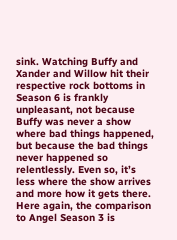sink. Watching Buffy and Xander and Willow hit their respective rock bottoms in Season 6 is frankly unpleasant, not because Buffy was never a show where bad things happened, but because the bad things never happened so relentlessly. Even so, it’s less where the show arrives and more how it gets there. Here again, the comparison to Angel Season 3 is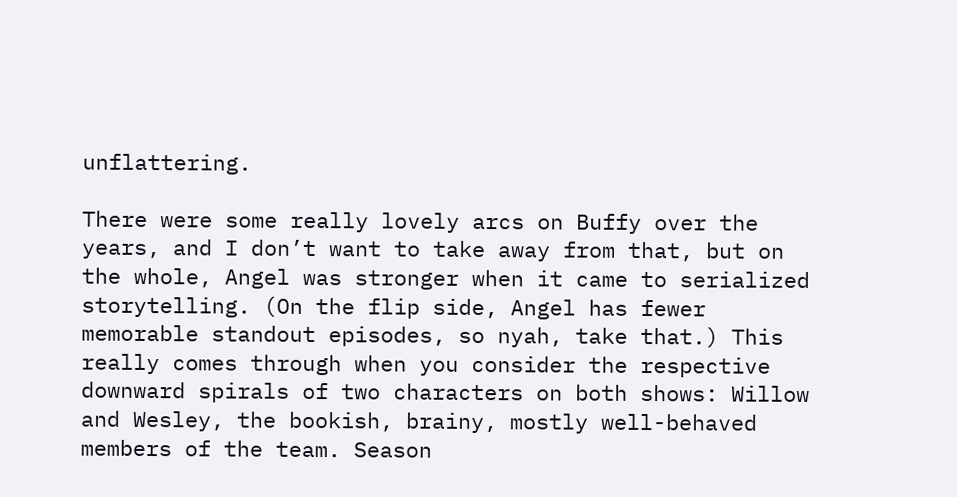unflattering.

There were some really lovely arcs on Buffy over the years, and I don’t want to take away from that, but on the whole, Angel was stronger when it came to serialized storytelling. (On the flip side, Angel has fewer memorable standout episodes, so nyah, take that.) This really comes through when you consider the respective downward spirals of two characters on both shows: Willow and Wesley, the bookish, brainy, mostly well-behaved members of the team. Season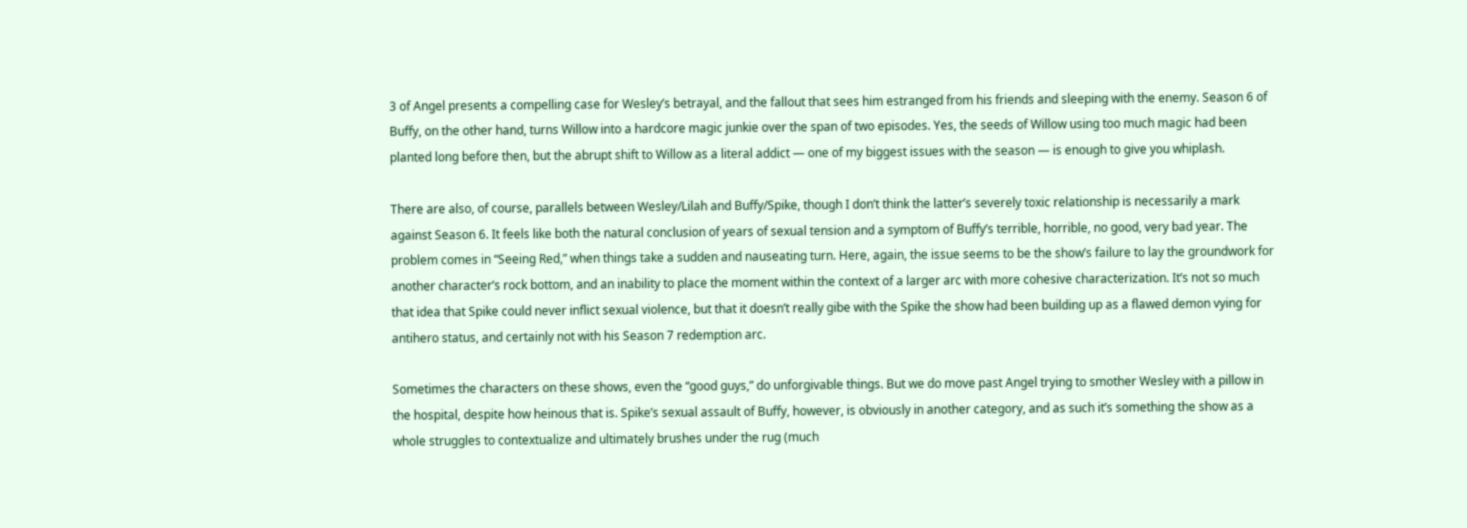3 of Angel presents a compelling case for Wesley’s betrayal, and the fallout that sees him estranged from his friends and sleeping with the enemy. Season 6 of Buffy, on the other hand, turns Willow into a hardcore magic junkie over the span of two episodes. Yes, the seeds of Willow using too much magic had been planted long before then, but the abrupt shift to Willow as a literal addict — one of my biggest issues with the season — is enough to give you whiplash.

There are also, of course, parallels between Wesley/Lilah and Buffy/Spike, though I don’t think the latter’s severely toxic relationship is necessarily a mark against Season 6. It feels like both the natural conclusion of years of sexual tension and a symptom of Buffy’s terrible, horrible, no good, very bad year. The problem comes in “Seeing Red,” when things take a sudden and nauseating turn. Here, again, the issue seems to be the show’s failure to lay the groundwork for another character’s rock bottom, and an inability to place the moment within the context of a larger arc with more cohesive characterization. It’s not so much that idea that Spike could never inflict sexual violence, but that it doesn’t really gibe with the Spike the show had been building up as a flawed demon vying for antihero status, and certainly not with his Season 7 redemption arc.

Sometimes the characters on these shows, even the “good guys,” do unforgivable things. But we do move past Angel trying to smother Wesley with a pillow in the hospital, despite how heinous that is. Spike’s sexual assault of Buffy, however, is obviously in another category, and as such it’s something the show as a whole struggles to contextualize and ultimately brushes under the rug (much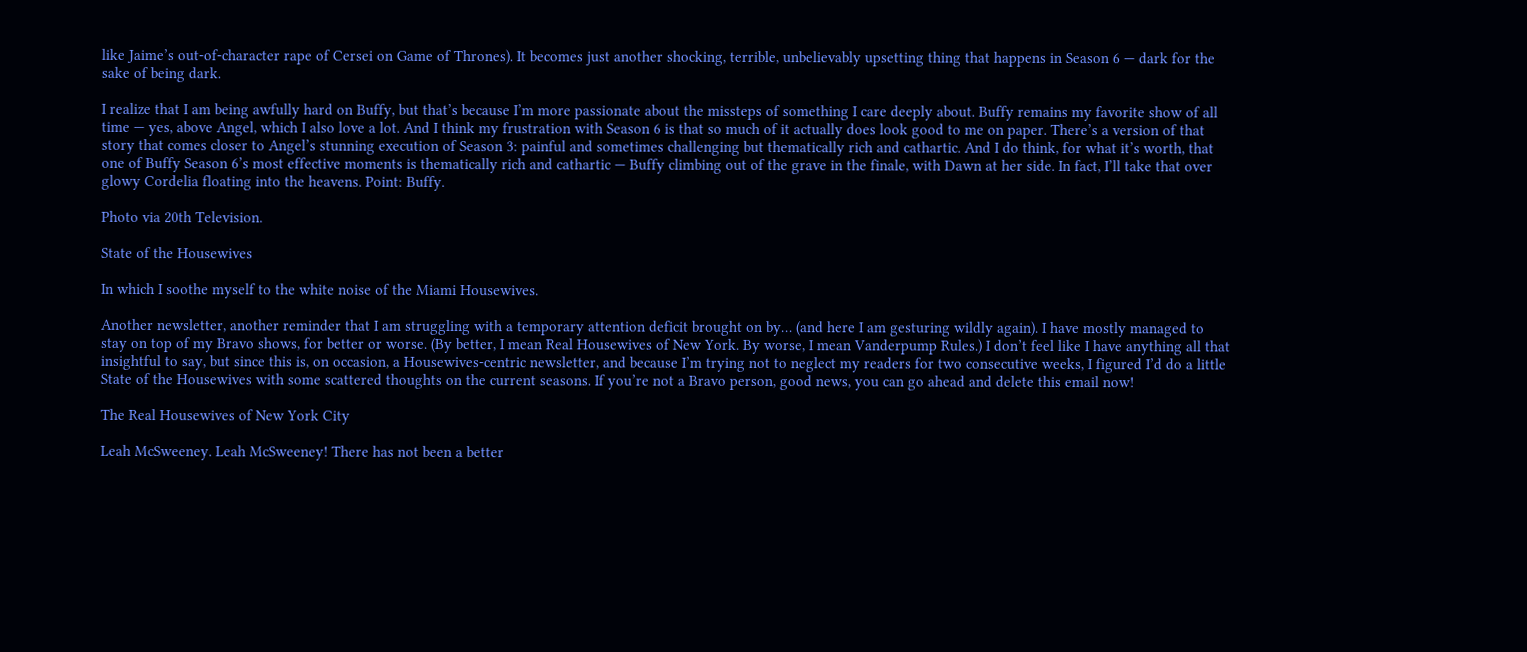like Jaime’s out-of-character rape of Cersei on Game of Thrones). It becomes just another shocking, terrible, unbelievably upsetting thing that happens in Season 6 — dark for the sake of being dark.

I realize that I am being awfully hard on Buffy, but that’s because I’m more passionate about the missteps of something I care deeply about. Buffy remains my favorite show of all time — yes, above Angel, which I also love a lot. And I think my frustration with Season 6 is that so much of it actually does look good to me on paper. There’s a version of that story that comes closer to Angel’s stunning execution of Season 3: painful and sometimes challenging but thematically rich and cathartic. And I do think, for what it’s worth, that one of Buffy Season 6’s most effective moments is thematically rich and cathartic — Buffy climbing out of the grave in the finale, with Dawn at her side. In fact, I’ll take that over glowy Cordelia floating into the heavens. Point: Buffy.

Photo via 20th Television.

State of the Housewives

In which I soothe myself to the white noise of the Miami Housewives.

Another newsletter, another reminder that I am struggling with a temporary attention deficit brought on by… (and here I am gesturing wildly again). I have mostly managed to stay on top of my Bravo shows, for better or worse. (By better, I mean Real Housewives of New York. By worse, I mean Vanderpump Rules.) I don’t feel like I have anything all that insightful to say, but since this is, on occasion, a Housewives-centric newsletter, and because I’m trying not to neglect my readers for two consecutive weeks, I figured I’d do a little State of the Housewives with some scattered thoughts on the current seasons. If you’re not a Bravo person, good news, you can go ahead and delete this email now!

The Real Housewives of New York City

Leah McSweeney. Leah McSweeney! There has not been a better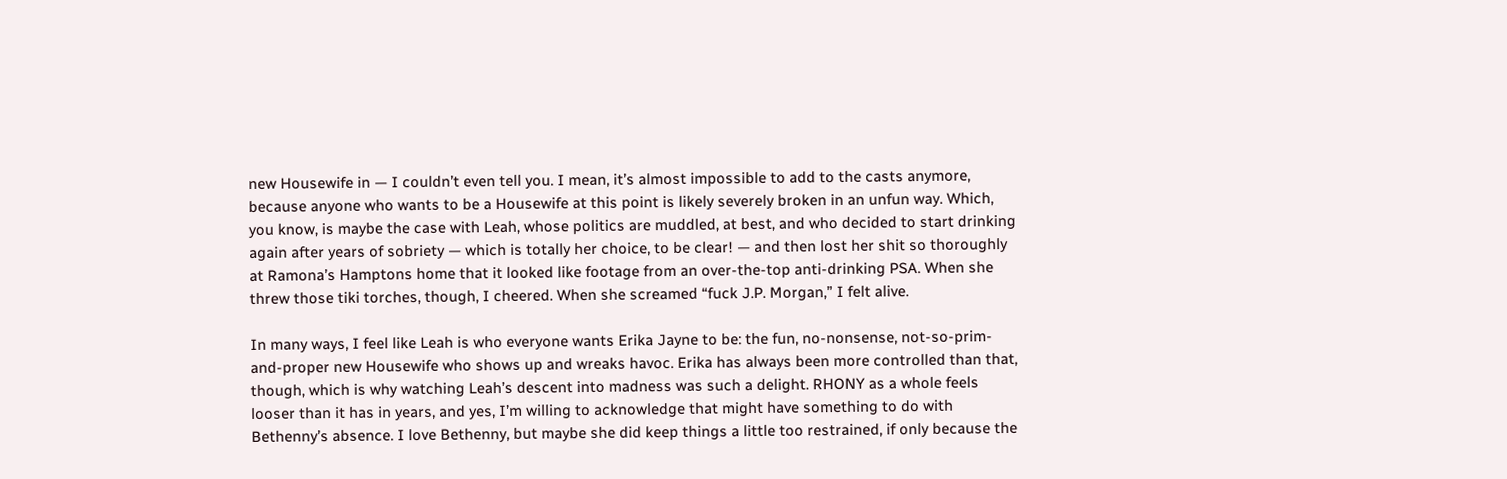new Housewife in — I couldn’t even tell you. I mean, it’s almost impossible to add to the casts anymore, because anyone who wants to be a Housewife at this point is likely severely broken in an unfun way. Which, you know, is maybe the case with Leah, whose politics are muddled, at best, and who decided to start drinking again after years of sobriety — which is totally her choice, to be clear! — and then lost her shit so thoroughly at Ramona’s Hamptons home that it looked like footage from an over-the-top anti-drinking PSA. When she threw those tiki torches, though, I cheered. When she screamed “fuck J.P. Morgan,” I felt alive.

In many ways, I feel like Leah is who everyone wants Erika Jayne to be: the fun, no-nonsense, not-so-prim-and-proper new Housewife who shows up and wreaks havoc. Erika has always been more controlled than that, though, which is why watching Leah’s descent into madness was such a delight. RHONY as a whole feels looser than it has in years, and yes, I’m willing to acknowledge that might have something to do with Bethenny’s absence. I love Bethenny, but maybe she did keep things a little too restrained, if only because the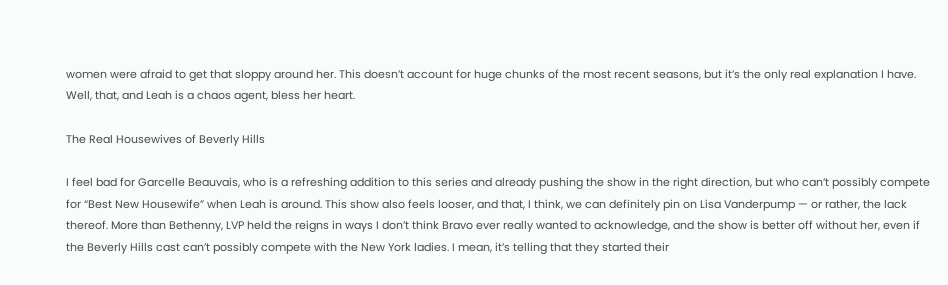women were afraid to get that sloppy around her. This doesn’t account for huge chunks of the most recent seasons, but it’s the only real explanation I have. Well, that, and Leah is a chaos agent, bless her heart.

The Real Housewives of Beverly Hills

I feel bad for Garcelle Beauvais, who is a refreshing addition to this series and already pushing the show in the right direction, but who can’t possibly compete for “Best New Housewife” when Leah is around. This show also feels looser, and that, I think, we can definitely pin on Lisa Vanderpump — or rather, the lack thereof. More than Bethenny, LVP held the reigns in ways I don’t think Bravo ever really wanted to acknowledge, and the show is better off without her, even if the Beverly Hills cast can’t possibly compete with the New York ladies. I mean, it’s telling that they started their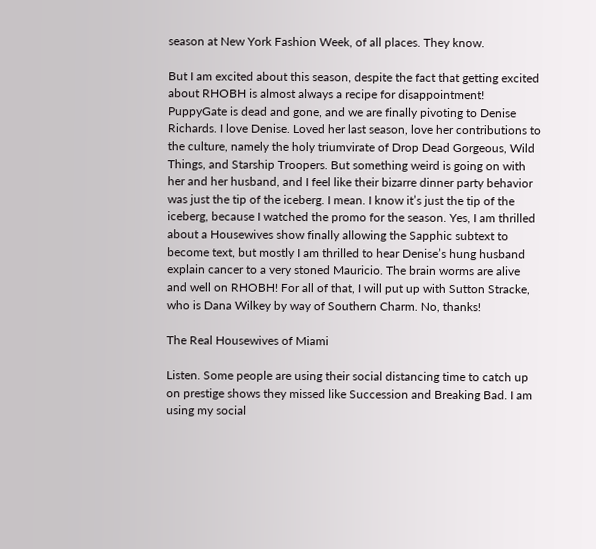season at New York Fashion Week, of all places. They know.

But I am excited about this season, despite the fact that getting excited about RHOBH is almost always a recipe for disappointment! PuppyGate is dead and gone, and we are finally pivoting to Denise Richards. I love Denise. Loved her last season, love her contributions to the culture, namely the holy triumvirate of Drop Dead Gorgeous, Wild Things, and Starship Troopers. But something weird is going on with her and her husband, and I feel like their bizarre dinner party behavior was just the tip of the iceberg. I mean. I know it’s just the tip of the iceberg, because I watched the promo for the season. Yes, I am thrilled about a Housewives show finally allowing the Sapphic subtext to become text, but mostly I am thrilled to hear Denise’s hung husband explain cancer to a very stoned Mauricio. The brain worms are alive and well on RHOBH! For all of that, I will put up with Sutton Stracke, who is Dana Wilkey by way of Southern Charm. No, thanks!

The Real Housewives of Miami

Listen. Some people are using their social distancing time to catch up on prestige shows they missed like Succession and Breaking Bad. I am using my social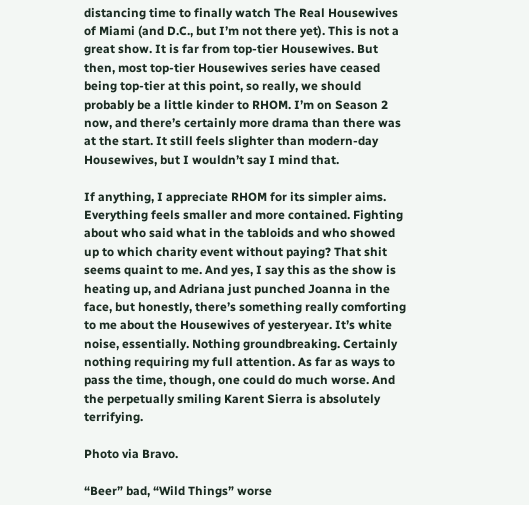distancing time to finally watch The Real Housewives of Miami (and D.C., but I’m not there yet). This is not a great show. It is far from top-tier Housewives. But then, most top-tier Housewives series have ceased being top-tier at this point, so really, we should probably be a little kinder to RHOM. I’m on Season 2 now, and there’s certainly more drama than there was at the start. It still feels slighter than modern-day Housewives, but I wouldn’t say I mind that.

If anything, I appreciate RHOM for its simpler aims. Everything feels smaller and more contained. Fighting about who said what in the tabloids and who showed up to which charity event without paying? That shit seems quaint to me. And yes, I say this as the show is heating up, and Adriana just punched Joanna in the face, but honestly, there’s something really comforting to me about the Housewives of yesteryear. It’s white noise, essentially. Nothing groundbreaking. Certainly nothing requiring my full attention. As far as ways to pass the time, though, one could do much worse. And the perpetually smiling Karent Sierra is absolutely terrifying.

Photo via Bravo.

“Beer” bad, “Wild Things” worse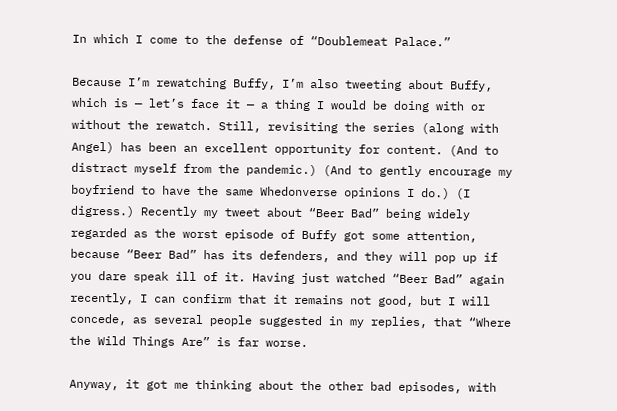In which I come to the defense of “Doublemeat Palace.”

Because I’m rewatching Buffy, I’m also tweeting about Buffy, which is — let’s face it — a thing I would be doing with or without the rewatch. Still, revisiting the series (along with Angel) has been an excellent opportunity for content. (And to distract myself from the pandemic.) (And to gently encourage my boyfriend to have the same Whedonverse opinions I do.) (I digress.) Recently my tweet about “Beer Bad” being widely regarded as the worst episode of Buffy got some attention, because “Beer Bad” has its defenders, and they will pop up if you dare speak ill of it. Having just watched “Beer Bad” again recently, I can confirm that it remains not good, but I will concede, as several people suggested in my replies, that “Where the Wild Things Are” is far worse.

Anyway, it got me thinking about the other bad episodes, with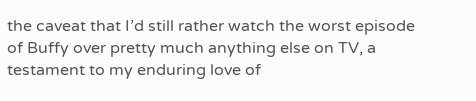the caveat that I’d still rather watch the worst episode of Buffy over pretty much anything else on TV, a testament to my enduring love of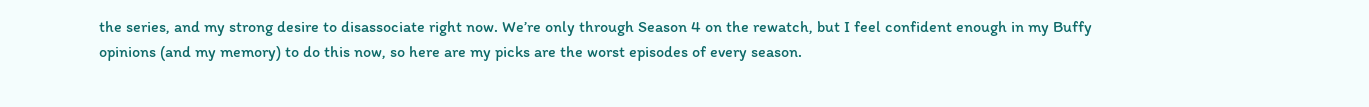the series, and my strong desire to disassociate right now. We’re only through Season 4 on the rewatch, but I feel confident enough in my Buffy opinions (and my memory) to do this now, so here are my picks are the worst episodes of every season.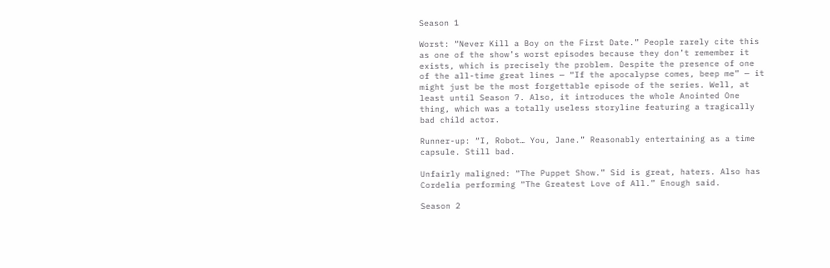Season 1

Worst: “Never Kill a Boy on the First Date.” People rarely cite this as one of the show’s worst episodes because they don’t remember it exists, which is precisely the problem. Despite the presence of one of the all-time great lines — “If the apocalypse comes, beep me” — it might just be the most forgettable episode of the series. Well, at least until Season 7. Also, it introduces the whole Anointed One thing, which was a totally useless storyline featuring a tragically bad child actor.

Runner-up: “I, Robot… You, Jane.” Reasonably entertaining as a time capsule. Still bad.

Unfairly maligned: “The Puppet Show.” Sid is great, haters. Also has Cordelia performing “The Greatest Love of All.” Enough said.

Season 2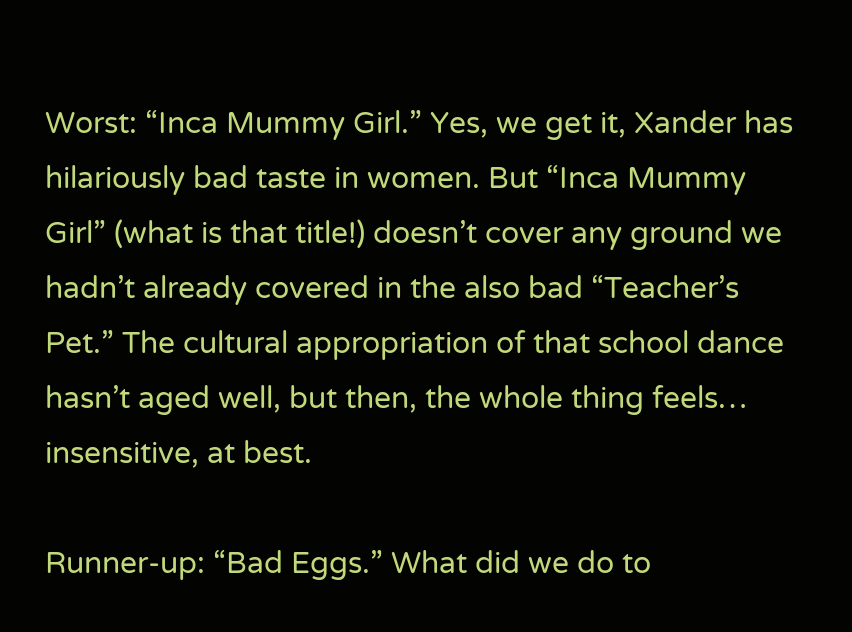Worst: “Inca Mummy Girl.” Yes, we get it, Xander has hilariously bad taste in women. But “Inca Mummy Girl” (what is that title!) doesn’t cover any ground we hadn’t already covered in the also bad “Teacher’s Pet.” The cultural appropriation of that school dance hasn’t aged well, but then, the whole thing feels… insensitive, at best.

Runner-up: “Bad Eggs.” What did we do to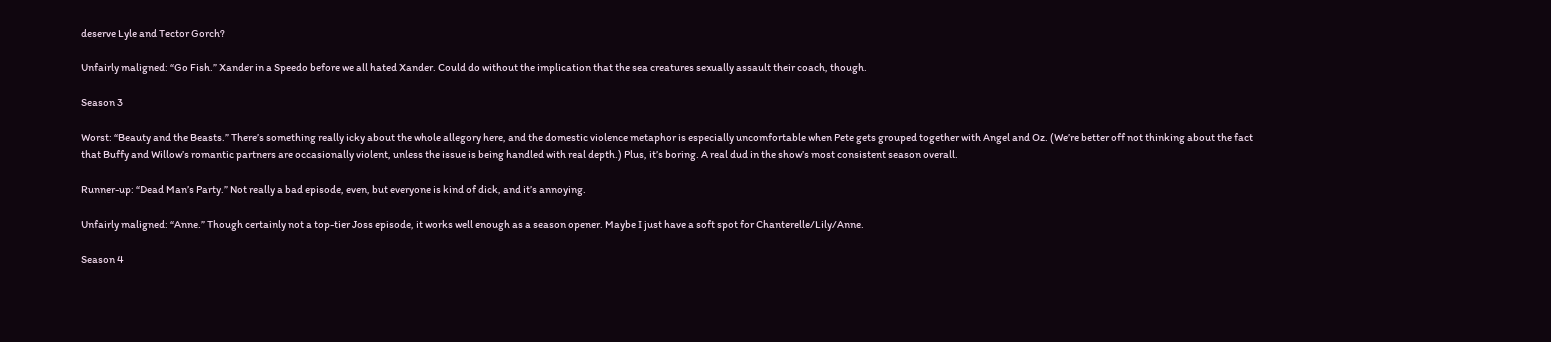deserve Lyle and Tector Gorch?

Unfairly maligned: “Go Fish.” Xander in a Speedo before we all hated Xander. Could do without the implication that the sea creatures sexually assault their coach, though.

Season 3

Worst: “Beauty and the Beasts.” There’s something really icky about the whole allegory here, and the domestic violence metaphor is especially uncomfortable when Pete gets grouped together with Angel and Oz. (We’re better off not thinking about the fact that Buffy and Willow’s romantic partners are occasionally violent, unless the issue is being handled with real depth.) Plus, it’s boring. A real dud in the show’s most consistent season overall.

Runner-up: “Dead Man’s Party.” Not really a bad episode, even, but everyone is kind of dick, and it’s annoying.

Unfairly maligned: “Anne.” Though certainly not a top-tier Joss episode, it works well enough as a season opener. Maybe I just have a soft spot for Chanterelle/Lily/Anne.

Season 4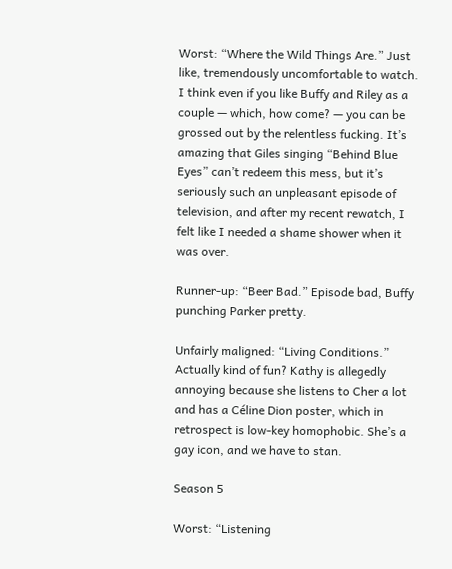Worst: “Where the Wild Things Are.” Just like, tremendously uncomfortable to watch. I think even if you like Buffy and Riley as a couple — which, how come? — you can be grossed out by the relentless fucking. It’s amazing that Giles singing “Behind Blue Eyes” can’t redeem this mess, but it’s seriously such an unpleasant episode of television, and after my recent rewatch, I felt like I needed a shame shower when it was over.

Runner-up: “Beer Bad.” Episode bad, Buffy punching Parker pretty.

Unfairly maligned: “Living Conditions.” Actually kind of fun? Kathy is allegedly annoying because she listens to Cher a lot and has a Céline Dion poster, which in retrospect is low-key homophobic. She’s a gay icon, and we have to stan.

Season 5

Worst: “Listening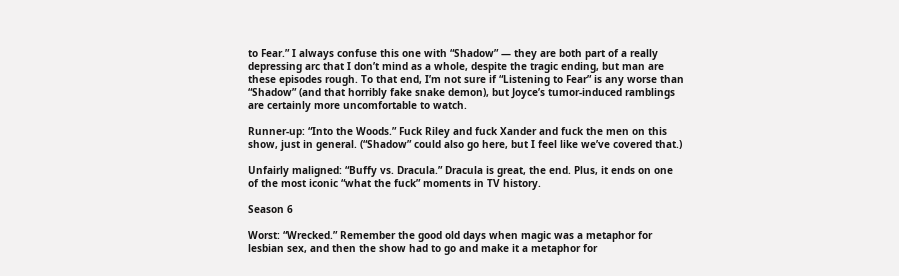to Fear.” I always confuse this one with “Shadow” — they are both part of a really depressing arc that I don’t mind as a whole, despite the tragic ending, but man are these episodes rough. To that end, I’m not sure if “Listening to Fear” is any worse than “Shadow” (and that horribly fake snake demon), but Joyce’s tumor-induced ramblings are certainly more uncomfortable to watch.

Runner-up: “Into the Woods.” Fuck Riley and fuck Xander and fuck the men on this show, just in general. (“Shadow” could also go here, but I feel like we’ve covered that.)

Unfairly maligned: “Buffy vs. Dracula.” Dracula is great, the end. Plus, it ends on one of the most iconic “what the fuck” moments in TV history.

Season 6

Worst: “Wrecked.” Remember the good old days when magic was a metaphor for lesbian sex, and then the show had to go and make it a metaphor for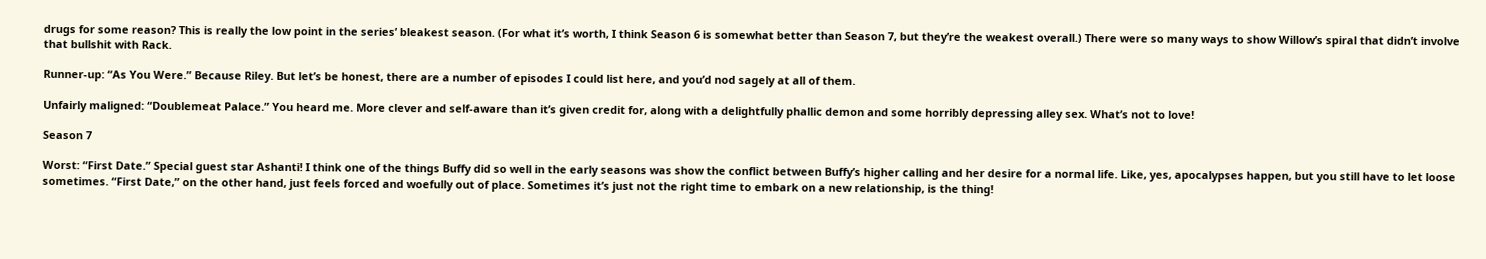drugs for some reason? This is really the low point in the series’ bleakest season. (For what it’s worth, I think Season 6 is somewhat better than Season 7, but they’re the weakest overall.) There were so many ways to show Willow’s spiral that didn’t involve that bullshit with Rack.

Runner-up: “As You Were.” Because Riley. But let’s be honest, there are a number of episodes I could list here, and you’d nod sagely at all of them.

Unfairly maligned: “Doublemeat Palace.” You heard me. More clever and self-aware than it’s given credit for, along with a delightfully phallic demon and some horribly depressing alley sex. What’s not to love!

Season 7

Worst: “First Date.” Special guest star Ashanti! I think one of the things Buffy did so well in the early seasons was show the conflict between Buffy’s higher calling and her desire for a normal life. Like, yes, apocalypses happen, but you still have to let loose sometimes. “First Date,” on the other hand, just feels forced and woefully out of place. Sometimes it’s just not the right time to embark on a new relationship, is the thing!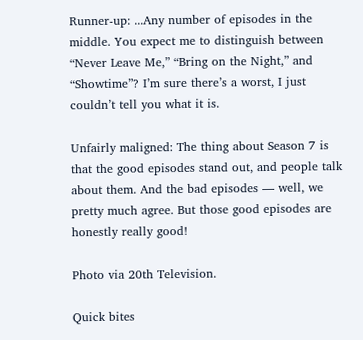Runner-up: ...Any number of episodes in the middle. You expect me to distinguish between “Never Leave Me,” “Bring on the Night,” and “Showtime”? I’m sure there’s a worst, I just couldn’t tell you what it is.

Unfairly maligned: The thing about Season 7 is that the good episodes stand out, and people talk about them. And the bad episodes — well, we pretty much agree. But those good episodes are honestly really good!

Photo via 20th Television.

Quick bites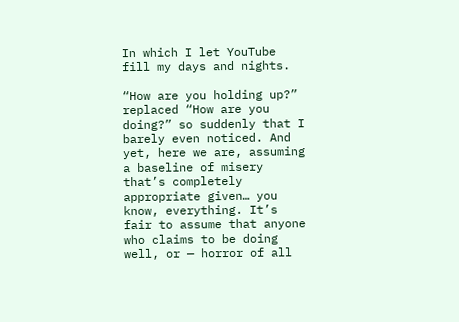In which I let YouTube fill my days and nights.

“How are you holding up?” replaced “How are you doing?” so suddenly that I barely even noticed. And yet, here we are, assuming a baseline of misery that’s completely appropriate given… you know, everything. It’s fair to assume that anyone who claims to be doing well, or — horror of all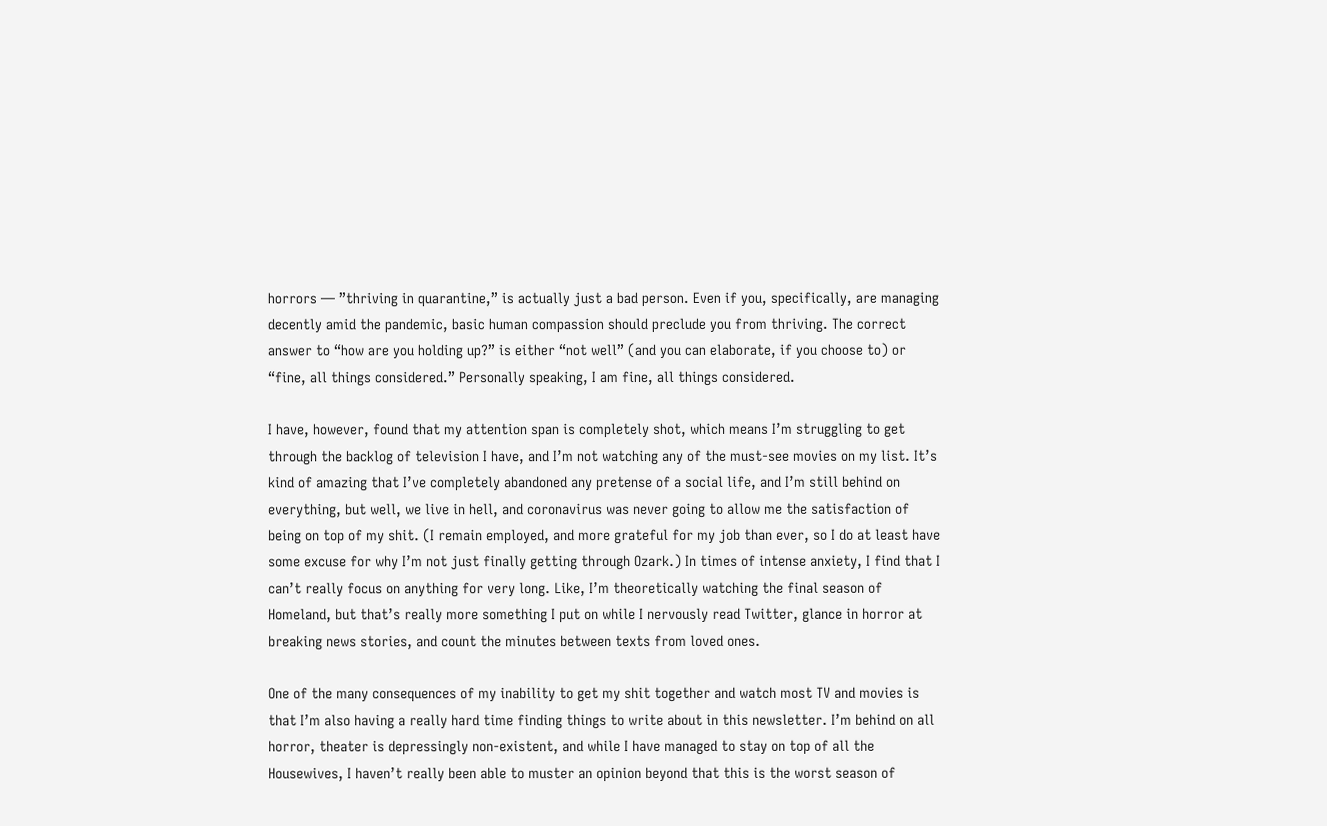horrors — ”thriving in quarantine,” is actually just a bad person. Even if you, specifically, are managing decently amid the pandemic, basic human compassion should preclude you from thriving. The correct answer to “how are you holding up?” is either “not well” (and you can elaborate, if you choose to) or “fine, all things considered.” Personally speaking, I am fine, all things considered.

I have, however, found that my attention span is completely shot, which means I’m struggling to get through the backlog of television I have, and I’m not watching any of the must-see movies on my list. It’s kind of amazing that I’ve completely abandoned any pretense of a social life, and I’m still behind on everything, but well, we live in hell, and coronavirus was never going to allow me the satisfaction of being on top of my shit. (I remain employed, and more grateful for my job than ever, so I do at least have some excuse for why I’m not just finally getting through Ozark.) In times of intense anxiety, I find that I can’t really focus on anything for very long. Like, I’m theoretically watching the final season of Homeland, but that’s really more something I put on while I nervously read Twitter, glance in horror at breaking news stories, and count the minutes between texts from loved ones.

One of the many consequences of my inability to get my shit together and watch most TV and movies is that I’m also having a really hard time finding things to write about in this newsletter. I’m behind on all horror, theater is depressingly non-existent, and while I have managed to stay on top of all the Housewives, I haven’t really been able to muster an opinion beyond that this is the worst season of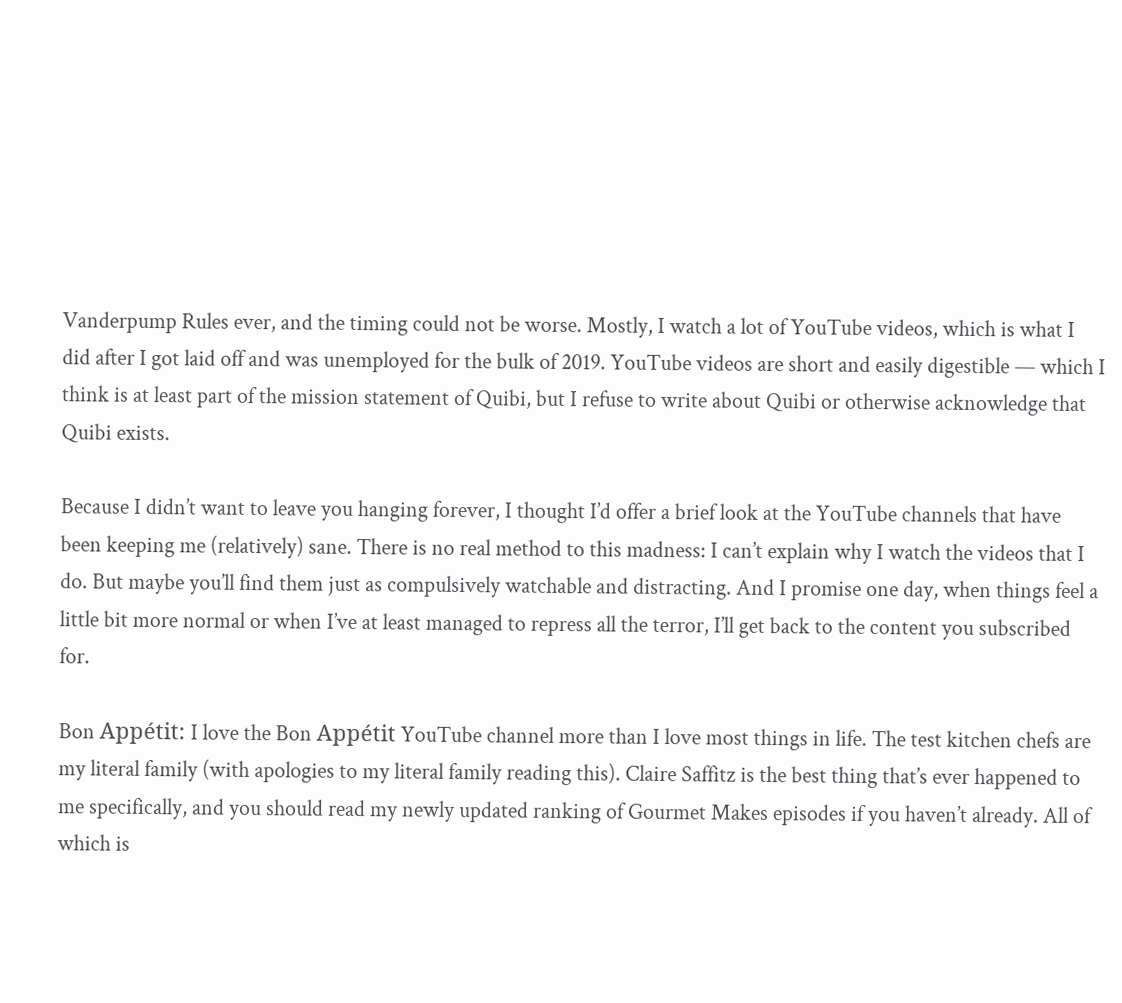Vanderpump Rules ever, and the timing could not be worse. Mostly, I watch a lot of YouTube videos, which is what I did after I got laid off and was unemployed for the bulk of 2019. YouTube videos are short and easily digestible — which I think is at least part of the mission statement of Quibi, but I refuse to write about Quibi or otherwise acknowledge that Quibi exists.

Because I didn’t want to leave you hanging forever, I thought I’d offer a brief look at the YouTube channels that have been keeping me (relatively) sane. There is no real method to this madness: I can’t explain why I watch the videos that I do. But maybe you’ll find them just as compulsively watchable and distracting. And I promise one day, when things feel a little bit more normal or when I’ve at least managed to repress all the terror, I’ll get back to the content you subscribed for.

Bon Appétit: I love the Bon Appétit YouTube channel more than I love most things in life. The test kitchen chefs are my literal family (with apologies to my literal family reading this). Claire Saffitz is the best thing that’s ever happened to me specifically, and you should read my newly updated ranking of Gourmet Makes episodes if you haven’t already. All of which is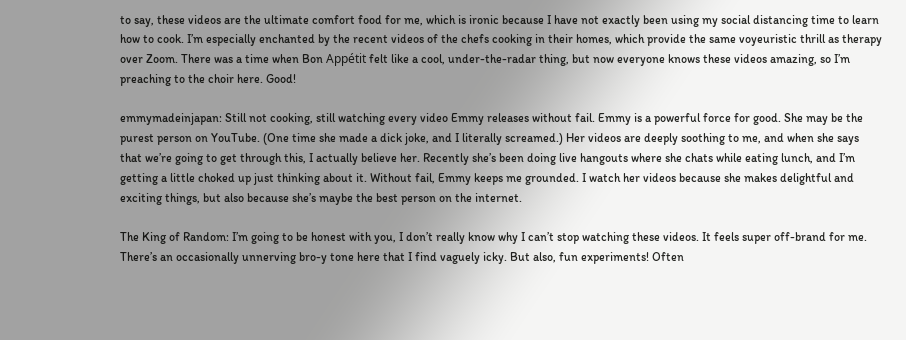to say, these videos are the ultimate comfort food for me, which is ironic because I have not exactly been using my social distancing time to learn how to cook. I’m especially enchanted by the recent videos of the chefs cooking in their homes, which provide the same voyeuristic thrill as therapy over Zoom. There was a time when Bon Appétit felt like a cool, under-the-radar thing, but now everyone knows these videos amazing, so I’m preaching to the choir here. Good!

emmymadeinjapan: Still not cooking, still watching every video Emmy releases without fail. Emmy is a powerful force for good. She may be the purest person on YouTube. (One time she made a dick joke, and I literally screamed.) Her videos are deeply soothing to me, and when she says that we’re going to get through this, I actually believe her. Recently she’s been doing live hangouts where she chats while eating lunch, and I’m getting a little choked up just thinking about it. Without fail, Emmy keeps me grounded. I watch her videos because she makes delightful and exciting things, but also because she’s maybe the best person on the internet.

The King of Random: I’m going to be honest with you, I don’t really know why I can’t stop watching these videos. It feels super off-brand for me. There’s an occasionally unnerving bro-y tone here that I find vaguely icky. But also, fun experiments! Often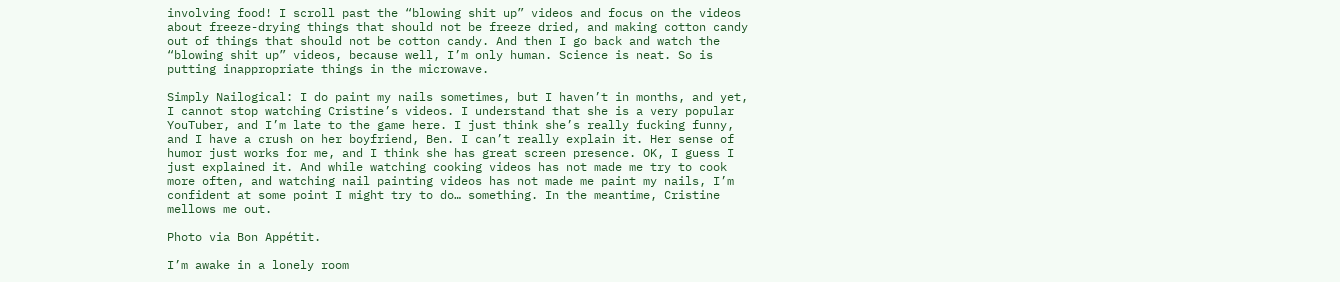involving food! I scroll past the “blowing shit up” videos and focus on the videos about freeze-drying things that should not be freeze dried, and making cotton candy out of things that should not be cotton candy. And then I go back and watch the “blowing shit up” videos, because well, I’m only human. Science is neat. So is putting inappropriate things in the microwave.

Simply Nailogical: I do paint my nails sometimes, but I haven’t in months, and yet, I cannot stop watching Cristine’s videos. I understand that she is a very popular YouTuber, and I’m late to the game here. I just think she’s really fucking funny, and I have a crush on her boyfriend, Ben. I can’t really explain it. Her sense of humor just works for me, and I think she has great screen presence. OK, I guess I just explained it. And while watching cooking videos has not made me try to cook more often, and watching nail painting videos has not made me paint my nails, I’m confident at some point I might try to do… something. In the meantime, Cristine mellows me out.

Photo via Bon Appétit.

I’m awake in a lonely room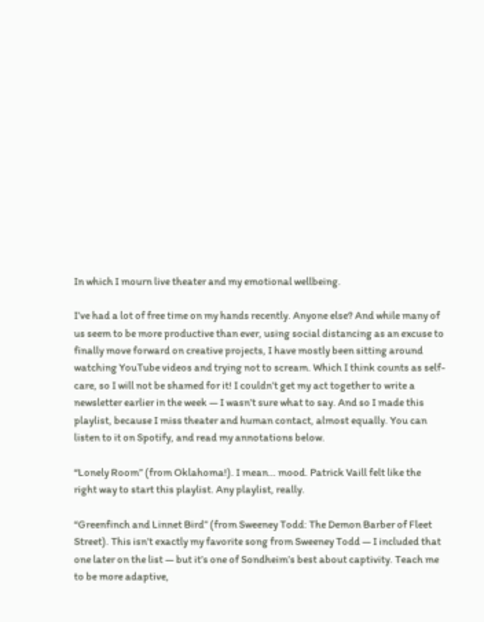In which I mourn live theater and my emotional wellbeing.

I’ve had a lot of free time on my hands recently. Anyone else? And while many of us seem to be more productive than ever, using social distancing as an excuse to finally move forward on creative projects, I have mostly been sitting around watching YouTube videos and trying not to scream. Which I think counts as self-care, so I will not be shamed for it! I couldn’t get my act together to write a newsletter earlier in the week — I wasn’t sure what to say. And so I made this playlist, because I miss theater and human contact, almost equally. You can listen to it on Spotify, and read my annotations below.

“Lonely Room” (from Oklahoma!). I mean… mood. Patrick Vaill felt like the right way to start this playlist. Any playlist, really.

“Greenfinch and Linnet Bird” (from Sweeney Todd: The Demon Barber of Fleet Street). This isn’t exactly my favorite song from Sweeney Todd — I included that one later on the list — but it’s one of Sondheim’s best about captivity. Teach me to be more adaptive,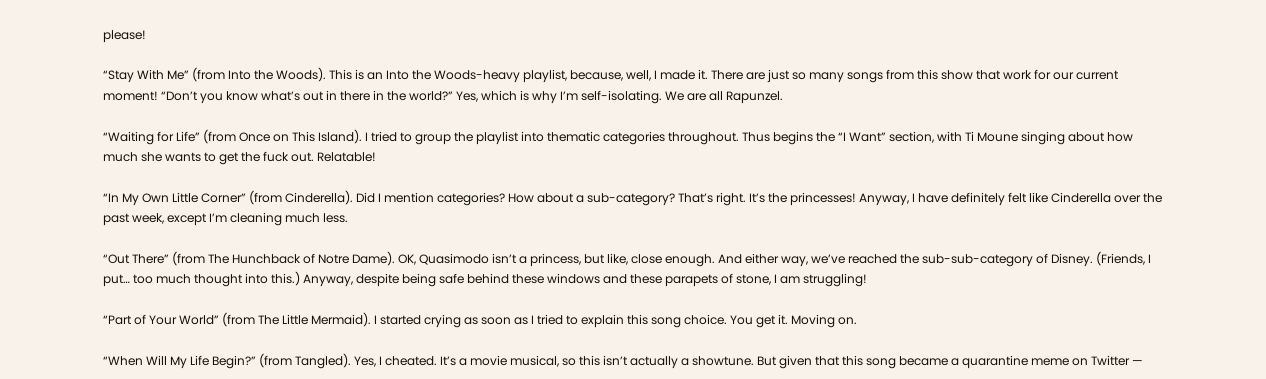please!

“Stay With Me” (from Into the Woods). This is an Into the Woods-heavy playlist, because, well, I made it. There are just so many songs from this show that work for our current moment! “Don’t you know what’s out in there in the world?” Yes, which is why I’m self-isolating. We are all Rapunzel.

“Waiting for Life” (from Once on This Island). I tried to group the playlist into thematic categories throughout. Thus begins the “I Want” section, with Ti Moune singing about how much she wants to get the fuck out. Relatable!

“In My Own Little Corner” (from Cinderella). Did I mention categories? How about a sub-category? That’s right. It’s the princesses! Anyway, I have definitely felt like Cinderella over the past week, except I’m cleaning much less.

“Out There” (from The Hunchback of Notre Dame). OK, Quasimodo isn’t a princess, but like, close enough. And either way, we’ve reached the sub-sub-category of Disney. (Friends, I put… too much thought into this.) Anyway, despite being safe behind these windows and these parapets of stone, I am struggling!

“Part of Your World” (from The Little Mermaid). I started crying as soon as I tried to explain this song choice. You get it. Moving on.

“When Will My Life Begin?” (from Tangled). Yes, I cheated. It’s a movie musical, so this isn’t actually a showtune. But given that this song became a quarantine meme on Twitter —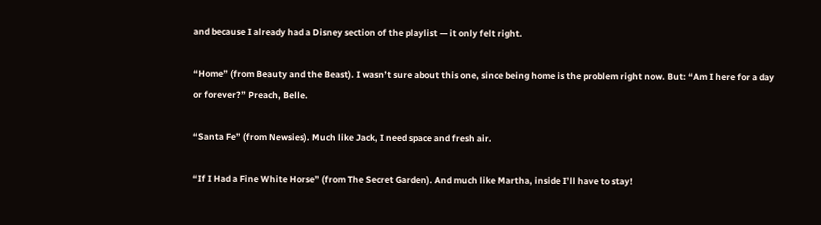and because I already had a Disney section of the playlist — it only felt right.

“Home” (from Beauty and the Beast). I wasn’t sure about this one, since being home is the problem right now. But: “Am I here for a day or forever?” Preach, Belle.

“Santa Fe” (from Newsies). Much like Jack, I need space and fresh air.

“If I Had a Fine White Horse” (from The Secret Garden). And much like Martha, inside I’ll have to stay!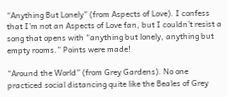“Anything But Lonely” (from Aspects of Love). I confess that I’m not an Aspects of Love fan, but I couldn’t resist a song that opens with “anything but lonely, anything but empty rooms.” Points were made!

“Around the World” (from Grey Gardens). No one practiced social distancing quite like the Beales of Grey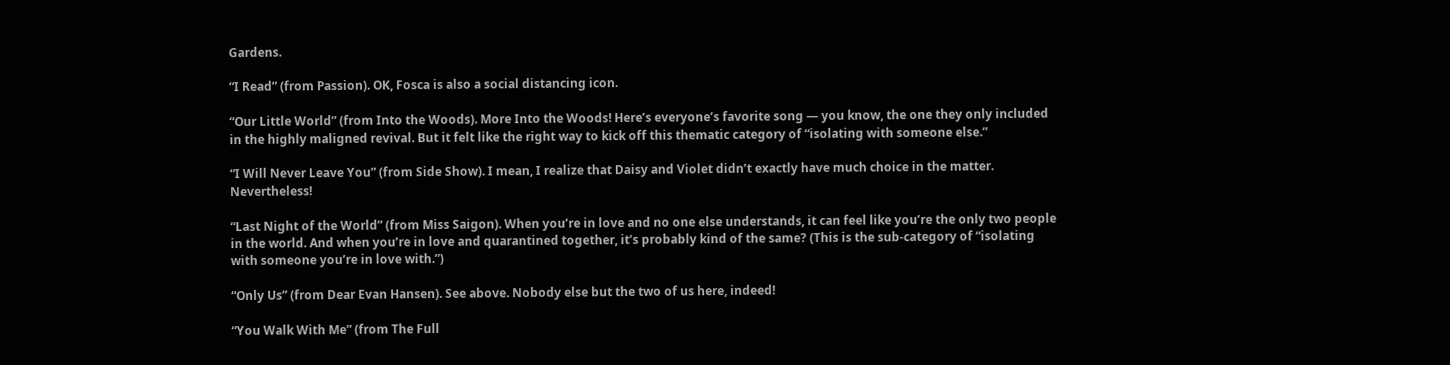Gardens.

“I Read” (from Passion). OK, Fosca is also a social distancing icon.

“Our Little World” (from Into the Woods). More Into the Woods! Here’s everyone’s favorite song — you know, the one they only included in the highly maligned revival. But it felt like the right way to kick off this thematic category of “isolating with someone else.”

“I Will Never Leave You” (from Side Show). I mean, I realize that Daisy and Violet didn’t exactly have much choice in the matter. Nevertheless!

“Last Night of the World” (from Miss Saigon). When you’re in love and no one else understands, it can feel like you’re the only two people in the world. And when you’re in love and quarantined together, it’s probably kind of the same? (This is the sub-category of “isolating with someone you’re in love with.”)

“Only Us” (from Dear Evan Hansen). See above. Nobody else but the two of us here, indeed!

“You Walk With Me” (from The Full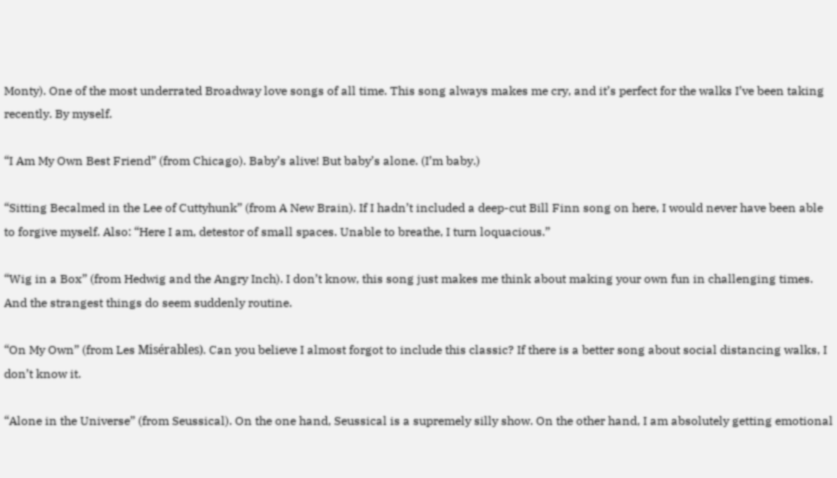Monty). One of the most underrated Broadway love songs of all time. This song always makes me cry, and it’s perfect for the walks I’ve been taking recently. By myself.

“I Am My Own Best Friend” (from Chicago). Baby’s alive! But baby’s alone. (I’m baby.)

“Sitting Becalmed in the Lee of Cuttyhunk” (from A New Brain). If I hadn’t included a deep-cut Bill Finn song on here, I would never have been able to forgive myself. Also: “Here I am, detestor of small spaces. Unable to breathe, I turn loquacious.”

“Wig in a Box” (from Hedwig and the Angry Inch). I don’t know, this song just makes me think about making your own fun in challenging times. And the strangest things do seem suddenly routine.

“On My Own” (from Les Misérables). Can you believe I almost forgot to include this classic? If there is a better song about social distancing walks, I don’t know it.

“Alone in the Universe” (from Seussical). On the one hand, Seussical is a supremely silly show. On the other hand, I am absolutely getting emotional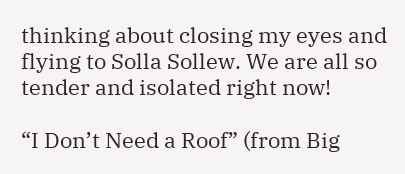thinking about closing my eyes and flying to Solla Sollew. We are all so tender and isolated right now!

“I Don’t Need a Roof” (from Big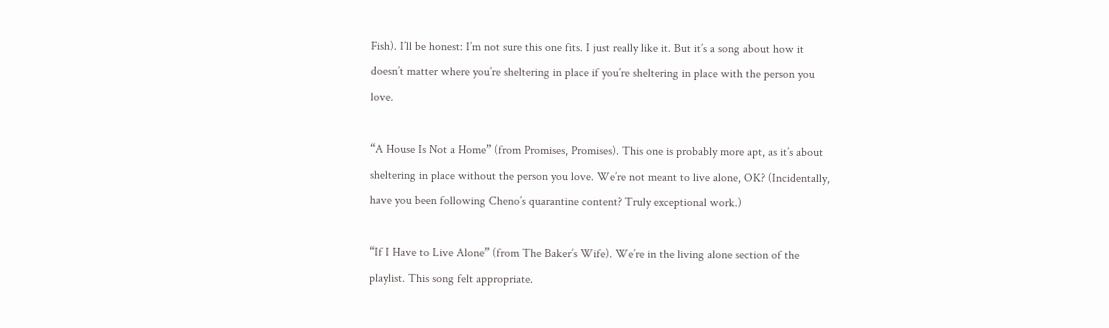Fish). I’ll be honest: I’m not sure this one fits. I just really like it. But it’s a song about how it doesn’t matter where you’re sheltering in place if you’re sheltering in place with the person you love.

“A House Is Not a Home” (from Promises, Promises). This one is probably more apt, as it’s about sheltering in place without the person you love. We’re not meant to live alone, OK? (Incidentally, have you been following Cheno’s quarantine content? Truly exceptional work.)

“If I Have to Live Alone” (from The Baker’s Wife). We’re in the living alone section of the playlist. This song felt appropriate.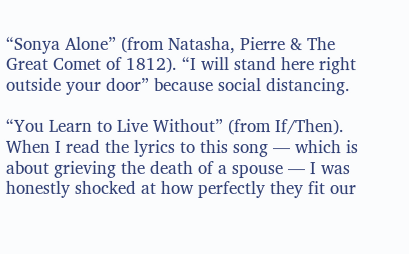“Sonya Alone” (from Natasha, Pierre & The Great Comet of 1812). “I will stand here right outside your door” because social distancing.

“You Learn to Live Without” (from If/Then). When I read the lyrics to this song — which is about grieving the death of a spouse — I was honestly shocked at how perfectly they fit our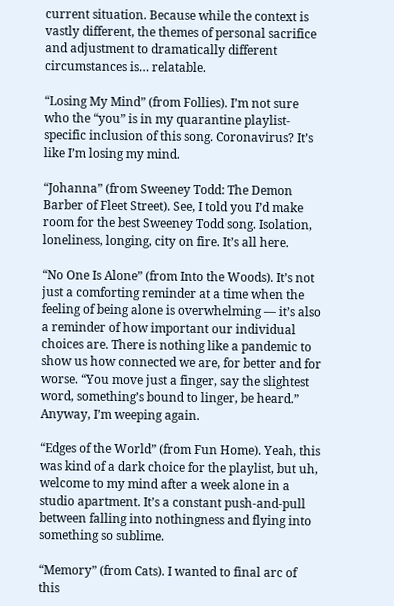current situation. Because while the context is vastly different, the themes of personal sacrifice and adjustment to dramatically different circumstances is… relatable.

“Losing My Mind” (from Follies). I’m not sure who the “you” is in my quarantine playlist-specific inclusion of this song. Coronavirus? It’s like I’m losing my mind.

“Johanna” (from Sweeney Todd: The Demon Barber of Fleet Street). See, I told you I’d make room for the best Sweeney Todd song. Isolation, loneliness, longing, city on fire. It’s all here.

“No One Is Alone” (from Into the Woods). It’s not just a comforting reminder at a time when the feeling of being alone is overwhelming — it’s also a reminder of how important our individual choices are. There is nothing like a pandemic to show us how connected we are, for better and for worse. “You move just a finger, say the slightest word, something’s bound to linger, be heard.” Anyway, I’m weeping again.

“Edges of the World” (from Fun Home). Yeah, this was kind of a dark choice for the playlist, but uh, welcome to my mind after a week alone in a studio apartment. It’s a constant push-and-pull between falling into nothingness and flying into something so sublime.

“Memory” (from Cats). I wanted to final arc of this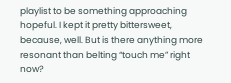playlist to be something approaching hopeful. I kept it pretty bittersweet, because, well. But is there anything more resonant than belting “touch me” right now?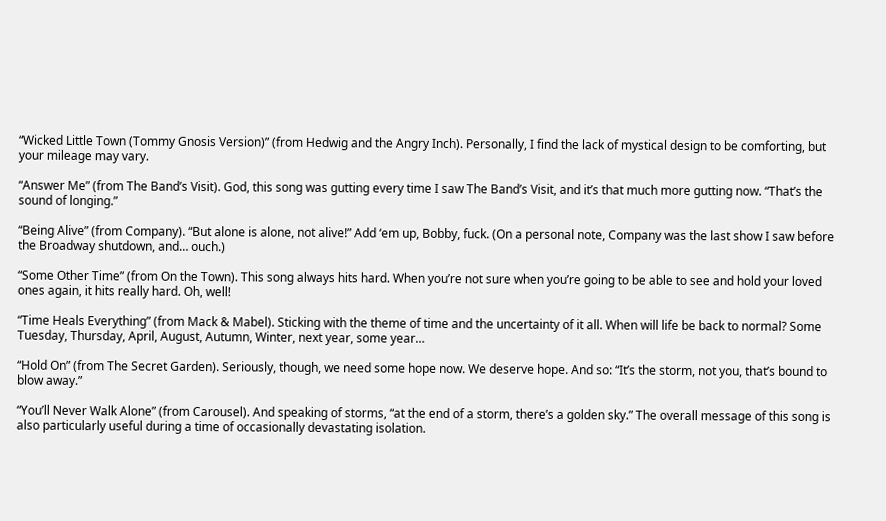“Wicked Little Town (Tommy Gnosis Version)” (from Hedwig and the Angry Inch). Personally, I find the lack of mystical design to be comforting, but your mileage may vary.

“Answer Me” (from The Band’s Visit). God, this song was gutting every time I saw The Band’s Visit, and it’s that much more gutting now. “That’s the sound of longing.”

“Being Alive” (from Company). “But alone is alone, not alive!” Add ‘em up, Bobby, fuck. (On a personal note, Company was the last show I saw before the Broadway shutdown, and… ouch.)

“Some Other Time” (from On the Town). This song always hits hard. When you’re not sure when you’re going to be able to see and hold your loved ones again, it hits really hard. Oh, well!

“Time Heals Everything” (from Mack & Mabel). Sticking with the theme of time and the uncertainty of it all. When will life be back to normal? Some Tuesday, Thursday, April, August, Autumn, Winter, next year, some year…

“Hold On” (from The Secret Garden). Seriously, though, we need some hope now. We deserve hope. And so: “It’s the storm, not you, that’s bound to blow away.”

“You’ll Never Walk Alone” (from Carousel). And speaking of storms, “at the end of a storm, there’s a golden sky.” The overall message of this song is also particularly useful during a time of occasionally devastating isolation.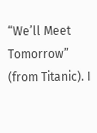“We’ll Meet Tomorrow” (from Titanic). I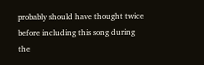probably should have thought twice before including this song during the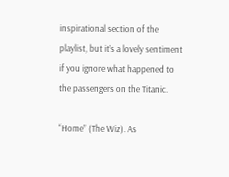inspirational section of the playlist, but it’s a lovely sentiment if you ignore what happened to the passengers on the Titanic.

“Home” (The Wiz). As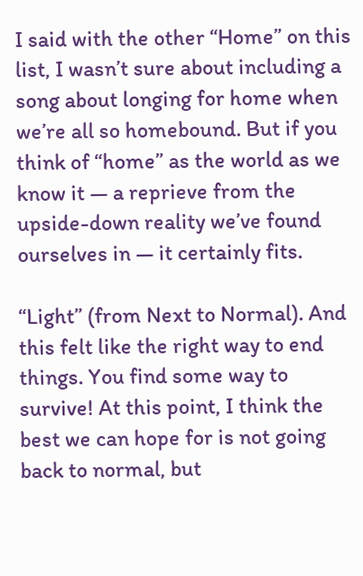I said with the other “Home” on this list, I wasn’t sure about including a song about longing for home when we’re all so homebound. But if you think of “home” as the world as we know it — a reprieve from the upside-down reality we’ve found ourselves in — it certainly fits.

“Light” (from Next to Normal). And this felt like the right way to end things. You find some way to survive! At this point, I think the best we can hope for is not going back to normal, but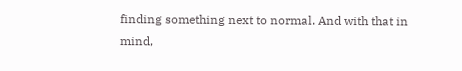finding something next to normal. And with that in mind,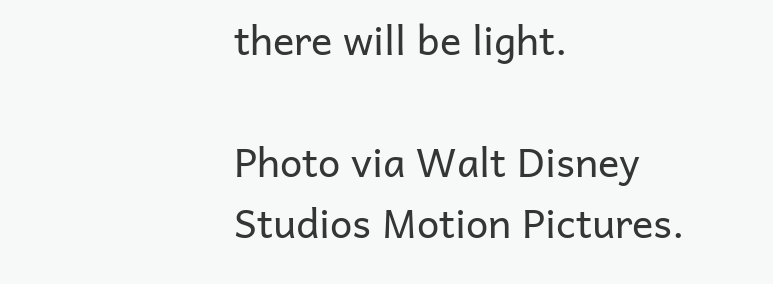there will be light.

Photo via Walt Disney Studios Motion Pictures.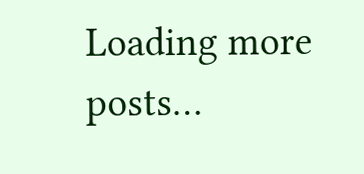Loading more posts…